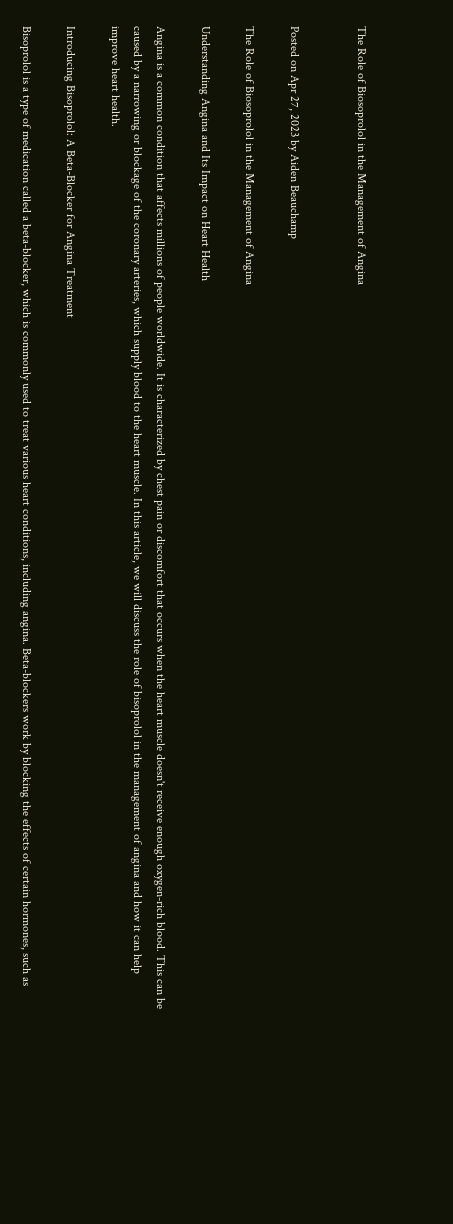The Role of Biosoprolol in the Management of Angina


Posted on Apr 27, 2023 by Aiden Beauchamp

The Role of Biosoprolol in the Management of Angina

Understanding Angina and Its Impact on Heart Health

Angina is a common condition that affects millions of people worldwide. It is characterized by chest pain or discomfort that occurs when the heart muscle doesn't receive enough oxygen-rich blood. This can be caused by a narrowing or blockage of the coronary arteries, which supply blood to the heart muscle. In this article, we will discuss the role of bisoprolol in the management of angina and how it can help improve heart health.

Introducing Bisoprolol: A Beta-Blocker for Angina Treatment

Bisoprolol is a type of medication called a beta-blocker, which is commonly used to treat various heart conditions, including angina. Beta-blockers work by blocking the effects of certain hormones, such as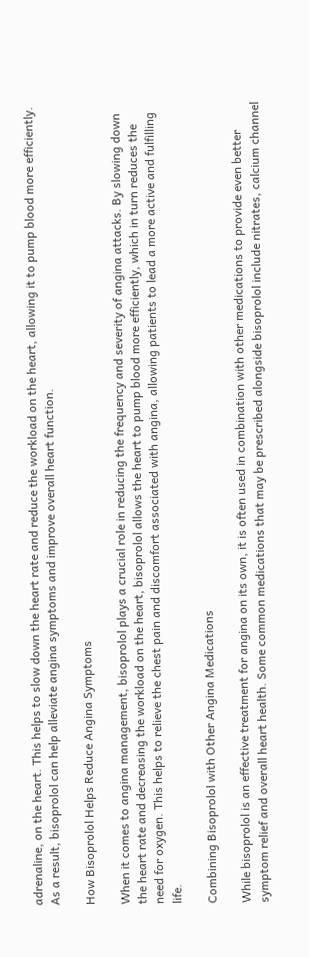adrenaline, on the heart. This helps to slow down the heart rate and reduce the workload on the heart, allowing it to pump blood more efficiently. As a result, bisoprolol can help alleviate angina symptoms and improve overall heart function.

How Bisoprolol Helps Reduce Angina Symptoms

When it comes to angina management, bisoprolol plays a crucial role in reducing the frequency and severity of angina attacks. By slowing down the heart rate and decreasing the workload on the heart, bisoprolol allows the heart to pump blood more efficiently, which in turn reduces the need for oxygen. This helps to relieve the chest pain and discomfort associated with angina, allowing patients to lead a more active and fulfilling life.

Combining Bisoprolol with Other Angina Medications

While bisoprolol is an effective treatment for angina on its own, it is often used in combination with other medications to provide even better symptom relief and overall heart health. Some common medications that may be prescribed alongside bisoprolol include nitrates, calcium channel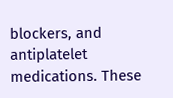blockers, and antiplatelet medications. These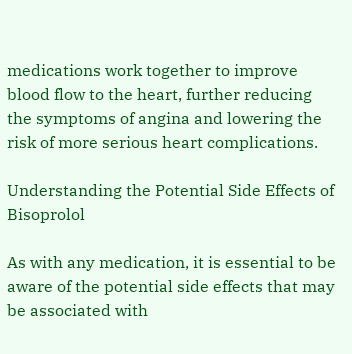medications work together to improve blood flow to the heart, further reducing the symptoms of angina and lowering the risk of more serious heart complications.

Understanding the Potential Side Effects of Bisoprolol

As with any medication, it is essential to be aware of the potential side effects that may be associated with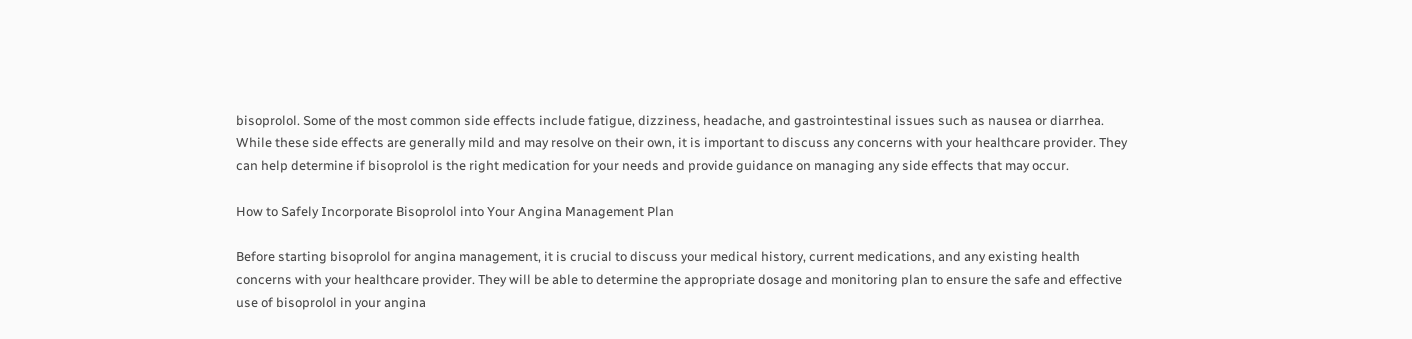bisoprolol. Some of the most common side effects include fatigue, dizziness, headache, and gastrointestinal issues such as nausea or diarrhea. While these side effects are generally mild and may resolve on their own, it is important to discuss any concerns with your healthcare provider. They can help determine if bisoprolol is the right medication for your needs and provide guidance on managing any side effects that may occur.

How to Safely Incorporate Bisoprolol into Your Angina Management Plan

Before starting bisoprolol for angina management, it is crucial to discuss your medical history, current medications, and any existing health concerns with your healthcare provider. They will be able to determine the appropriate dosage and monitoring plan to ensure the safe and effective use of bisoprolol in your angina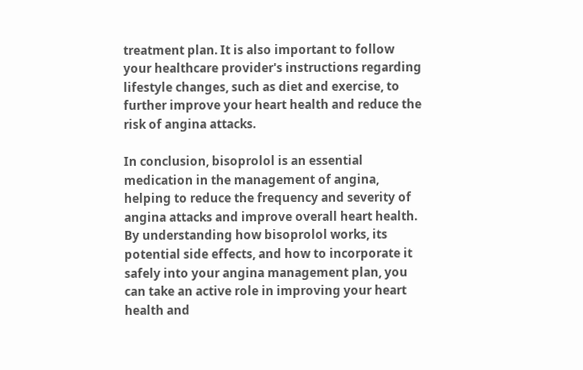treatment plan. It is also important to follow your healthcare provider's instructions regarding lifestyle changes, such as diet and exercise, to further improve your heart health and reduce the risk of angina attacks.

In conclusion, bisoprolol is an essential medication in the management of angina, helping to reduce the frequency and severity of angina attacks and improve overall heart health. By understanding how bisoprolol works, its potential side effects, and how to incorporate it safely into your angina management plan, you can take an active role in improving your heart health and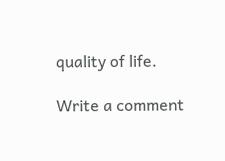quality of life.

Write a comment